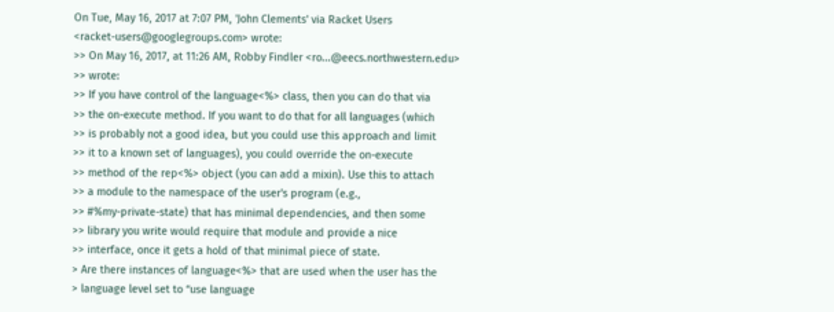On Tue, May 16, 2017 at 7:07 PM, 'John Clements' via Racket Users
<racket-users@googlegroups.com> wrote:
>> On May 16, 2017, at 11:26 AM, Robby Findler <ro...@eecs.northwestern.edu>
>> wrote:
>> If you have control of the language<%> class, then you can do that via
>> the on-execute method. If you want to do that for all languages (which
>> is probably not a good idea, but you could use this approach and limit
>> it to a known set of languages), you could override the on-execute
>> method of the rep<%> object (you can add a mixin). Use this to attach
>> a module to the namespace of the user's program (e.g.,
>> #%my-private-state) that has minimal dependencies, and then some
>> library you write would require that module and provide a nice
>> interface, once it gets a hold of that minimal piece of state.
> Are there instances of language<%> that are used when the user has the
> language level set to “use language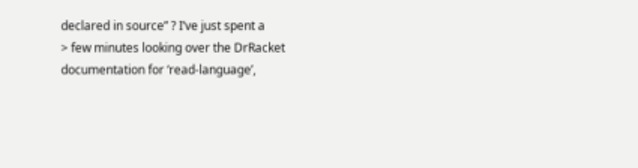declared in source” ? I’ve just spent a
> few minutes looking over the DrRacket documentation for ‘read-language’,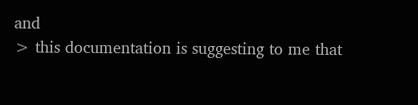and
> this documentation is suggesting to me that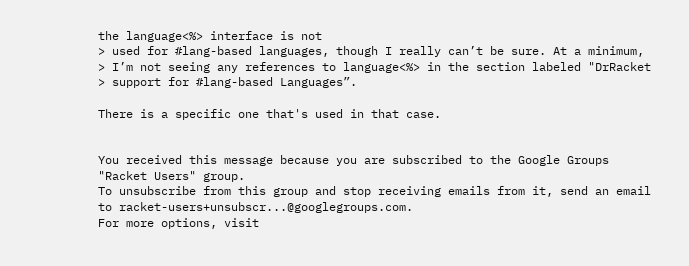the language<%> interface is not
> used for #lang-based languages, though I really can’t be sure. At a minimum,
> I’m not seeing any references to language<%> in the section labeled "DrRacket
> support for #lang-based Languages”.

There is a specific one that's used in that case.


You received this message because you are subscribed to the Google Groups
"Racket Users" group.
To unsubscribe from this group and stop receiving emails from it, send an email
to racket-users+unsubscr...@googlegroups.com.
For more options, visit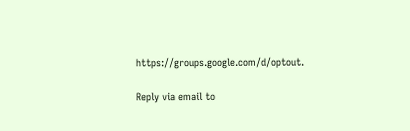https://groups.google.com/d/optout.

Reply via email to